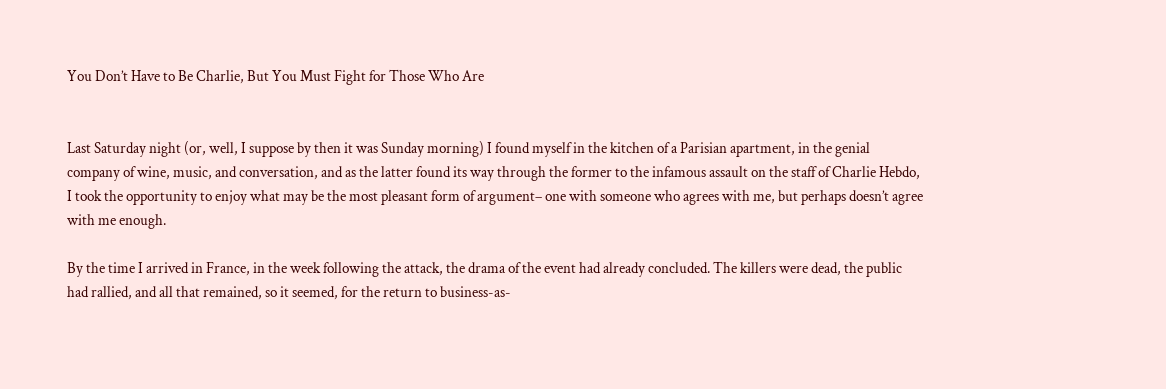You Don’t Have to Be Charlie, But You Must Fight for Those Who Are


Last Saturday night (or, well, I suppose by then it was Sunday morning) I found myself in the kitchen of a Parisian apartment, in the genial company of wine, music, and conversation, and as the latter found its way through the former to the infamous assault on the staff of Charlie Hebdo, I took the opportunity to enjoy what may be the most pleasant form of argument– one with someone who agrees with me, but perhaps doesn’t agree with me enough.

By the time I arrived in France, in the week following the attack, the drama of the event had already concluded. The killers were dead, the public had rallied, and all that remained, so it seemed, for the return to business-as-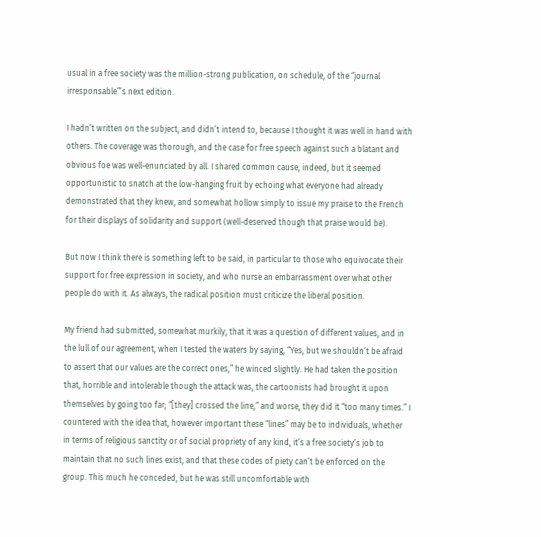usual in a free society was the million-strong publication, on schedule, of the “journal irresponsable”’s next edition.

I hadn’t written on the subject, and didn’t intend to, because I thought it was well in hand with others. The coverage was thorough, and the case for free speech against such a blatant and obvious foe was well-enunciated by all. I shared common cause, indeed, but it seemed opportunistic to snatch at the low-hanging fruit by echoing what everyone had already demonstrated that they knew, and somewhat hollow simply to issue my praise to the French for their displays of solidarity and support (well-deserved though that praise would be).

But now I think there is something left to be said, in particular to those who equivocate their support for free expression in society, and who nurse an embarrassment over what other people do with it. As always, the radical position must criticize the liberal position.

My friend had submitted, somewhat murkily, that it was a question of different values, and in the lull of our agreement, when I tested the waters by saying, “Yes, but we shouldn’t be afraid to assert that our values are the correct ones,” he winced slightly. He had taken the position that, horrible and intolerable though the attack was, the cartoonists had brought it upon themselves by going too far; “[they] crossed the line,” and worse, they did it “too many times.” I countered with the idea that, however important these “lines” may be to individuals, whether in terms of religious sanctity or of social propriety of any kind, it’s a free society’s job to maintain that no such lines exist, and that these codes of piety can’t be enforced on the group. This much he conceded, but he was still uncomfortable with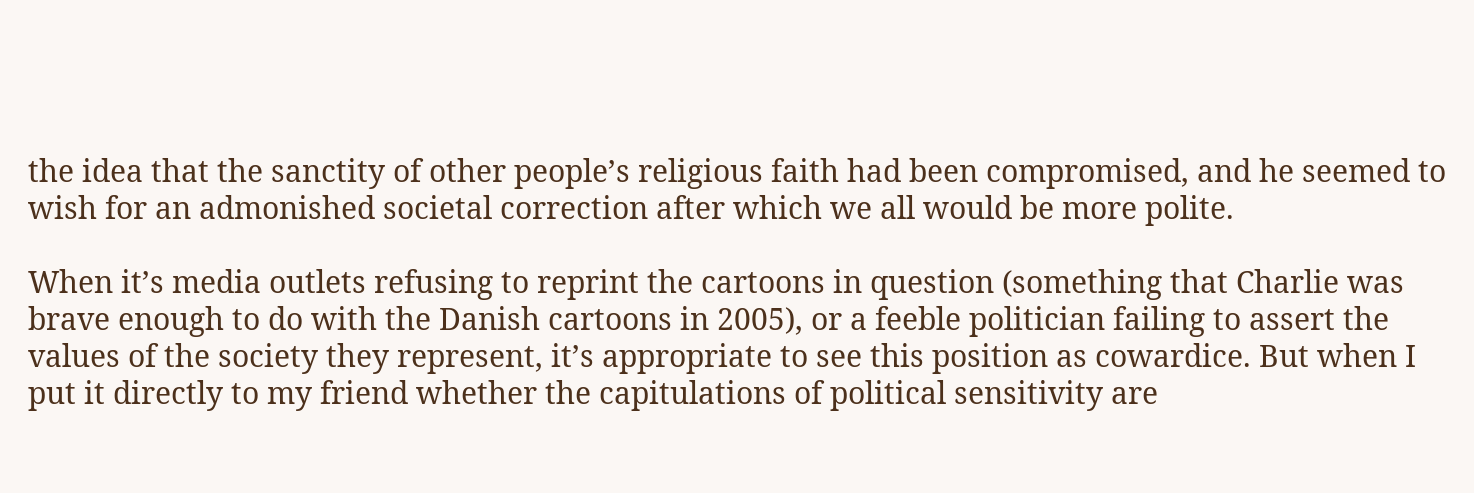the idea that the sanctity of other people’s religious faith had been compromised, and he seemed to wish for an admonished societal correction after which we all would be more polite.

When it’s media outlets refusing to reprint the cartoons in question (something that Charlie was brave enough to do with the Danish cartoons in 2005), or a feeble politician failing to assert the values of the society they represent, it’s appropriate to see this position as cowardice. But when I put it directly to my friend whether the capitulations of political sensitivity are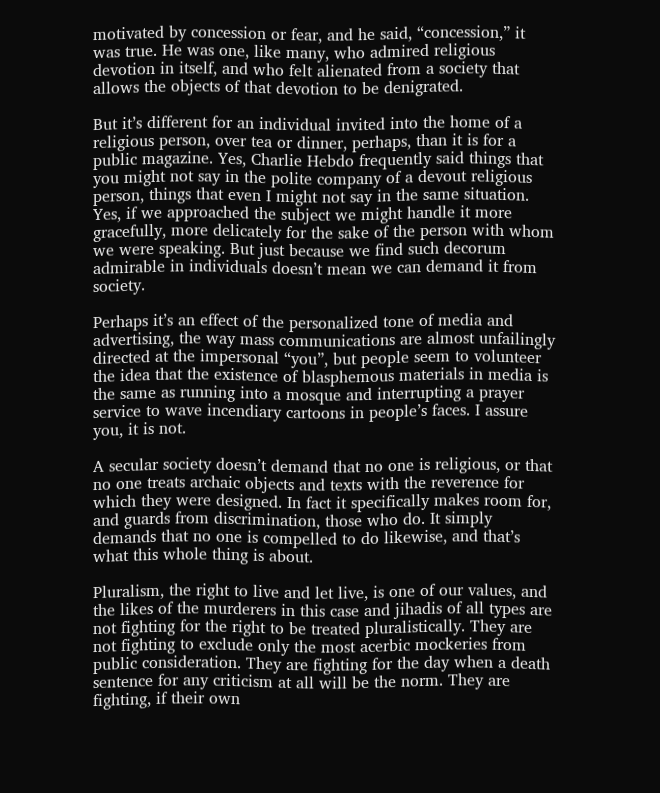motivated by concession or fear, and he said, “concession,” it was true. He was one, like many, who admired religious devotion in itself, and who felt alienated from a society that allows the objects of that devotion to be denigrated.

But it’s different for an individual invited into the home of a religious person, over tea or dinner, perhaps, than it is for a public magazine. Yes, Charlie Hebdo frequently said things that you might not say in the polite company of a devout religious person, things that even I might not say in the same situation. Yes, if we approached the subject we might handle it more gracefully, more delicately for the sake of the person with whom we were speaking. But just because we find such decorum admirable in individuals doesn’t mean we can demand it from society.

Perhaps it’s an effect of the personalized tone of media and advertising, the way mass communications are almost unfailingly directed at the impersonal “you”, but people seem to volunteer the idea that the existence of blasphemous materials in media is the same as running into a mosque and interrupting a prayer service to wave incendiary cartoons in people’s faces. I assure you, it is not.

A secular society doesn’t demand that no one is religious, or that no one treats archaic objects and texts with the reverence for which they were designed. In fact it specifically makes room for, and guards from discrimination, those who do. It simply demands that no one is compelled to do likewise, and that’s what this whole thing is about.

Pluralism, the right to live and let live, is one of our values, and the likes of the murderers in this case and jihadis of all types are not fighting for the right to be treated pluralistically. They are not fighting to exclude only the most acerbic mockeries from public consideration. They are fighting for the day when a death sentence for any criticism at all will be the norm. They are fighting, if their own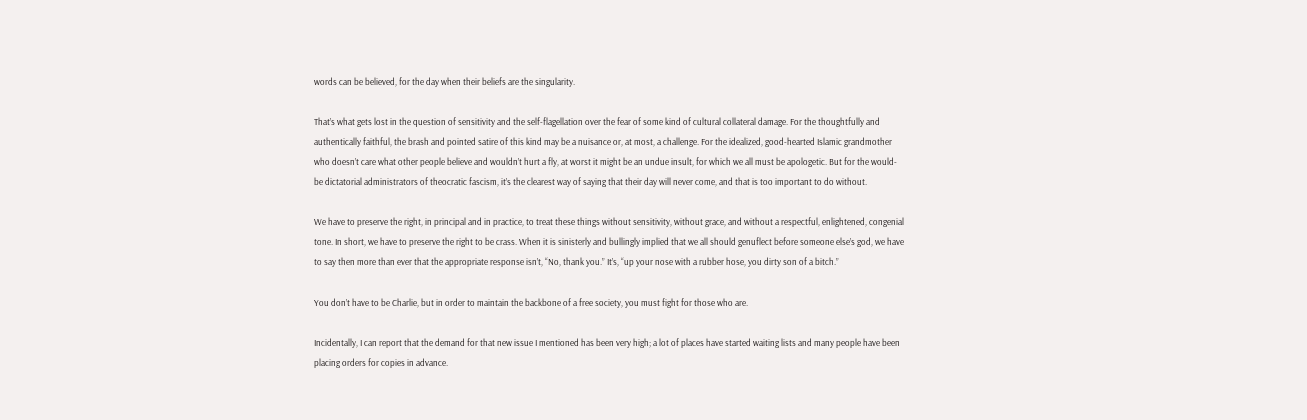words can be believed, for the day when their beliefs are the singularity.

That’s what gets lost in the question of sensitivity and the self-flagellation over the fear of some kind of cultural collateral damage. For the thoughtfully and authentically faithful, the brash and pointed satire of this kind may be a nuisance or, at most, a challenge. For the idealized, good-hearted Islamic grandmother who doesn’t care what other people believe and wouldn’t hurt a fly, at worst it might be an undue insult, for which we all must be apologetic. But for the would-be dictatorial administrators of theocratic fascism, it’s the clearest way of saying that their day will never come, and that is too important to do without.

We have to preserve the right, in principal and in practice, to treat these things without sensitivity, without grace, and without a respectful, enlightened, congenial tone. In short, we have to preserve the right to be crass. When it is sinisterly and bullingly implied that we all should genuflect before someone else’s god, we have to say then more than ever that the appropriate response isn’t, “No, thank you.” It’s, “up your nose with a rubber hose, you dirty son of a bitch.”

You don’t have to be Charlie, but in order to maintain the backbone of a free society, you must fight for those who are.

Incidentally, I can report that the demand for that new issue I mentioned has been very high; a lot of places have started waiting lists and many people have been placing orders for copies in advance.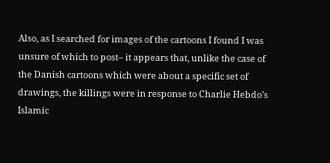Also, as I searched for images of the cartoons I found I was unsure of which to post– it appears that, unlike the case of the Danish cartoons which were about a specific set of drawings, the killings were in response to Charlie Hebdo’s Islamic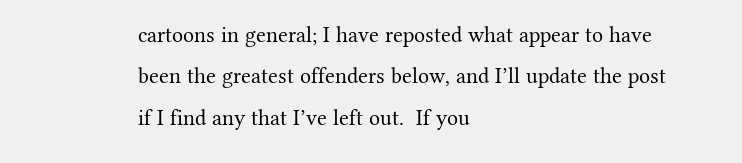cartoons in general; I have reposted what appear to have been the greatest offenders below, and I’ll update the post if I find any that I’ve left out.  If you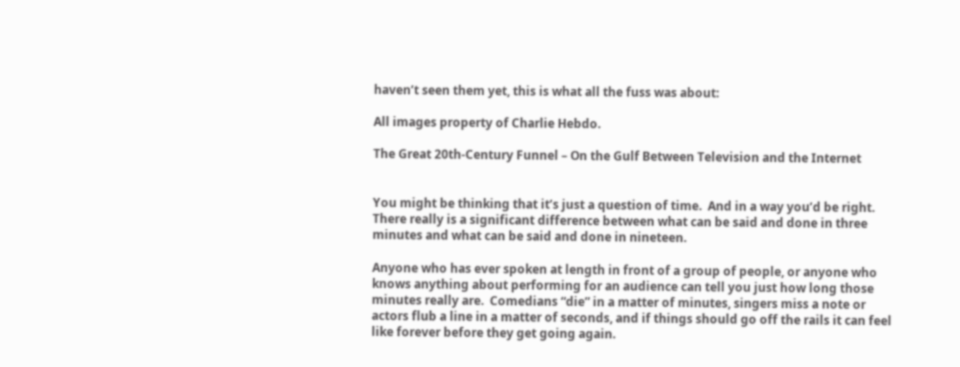haven’t seen them yet, this is what all the fuss was about:

All images property of Charlie Hebdo.

The Great 20th-Century Funnel – On the Gulf Between Television and the Internet


You might be thinking that it’s just a question of time.  And in a way you’d be right.  There really is a significant difference between what can be said and done in three minutes and what can be said and done in nineteen.

Anyone who has ever spoken at length in front of a group of people, or anyone who knows anything about performing for an audience can tell you just how long those minutes really are.  Comedians “die” in a matter of minutes, singers miss a note or actors flub a line in a matter of seconds, and if things should go off the rails it can feel like forever before they get going again.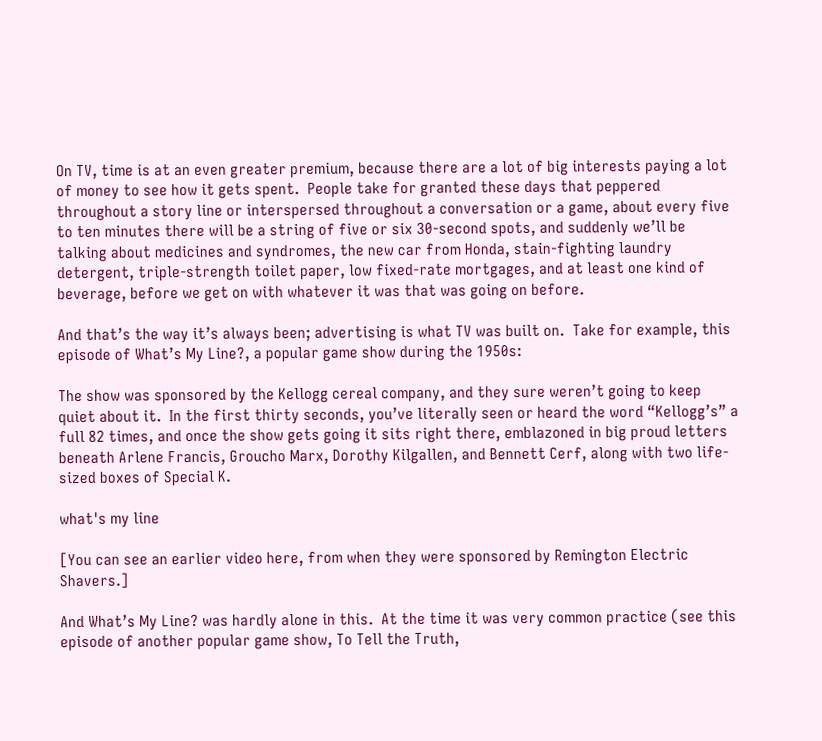On TV, time is at an even greater premium, because there are a lot of big interests paying a lot of money to see how it gets spent.  People take for granted these days that peppered throughout a story line or interspersed throughout a conversation or a game, about every five to ten minutes there will be a string of five or six 30-second spots, and suddenly we’ll be talking about medicines and syndromes, the new car from Honda, stain-fighting laundry detergent, triple-strength toilet paper, low fixed-rate mortgages, and at least one kind of beverage, before we get on with whatever it was that was going on before.

And that’s the way it’s always been; advertising is what TV was built on.  Take for example, this episode of What’s My Line?, a popular game show during the 1950s:

The show was sponsored by the Kellogg cereal company, and they sure weren’t going to keep quiet about it.  In the first thirty seconds, you’ve literally seen or heard the word “Kellogg’s” a full 82 times, and once the show gets going it sits right there, emblazoned in big proud letters beneath Arlene Francis, Groucho Marx, Dorothy Kilgallen, and Bennett Cerf, along with two life-sized boxes of Special K.

what's my line

[You can see an earlier video here, from when they were sponsored by Remington Electric Shavers.]

And What’s My Line? was hardly alone in this.  At the time it was very common practice (see this episode of another popular game show, To Tell the Truth,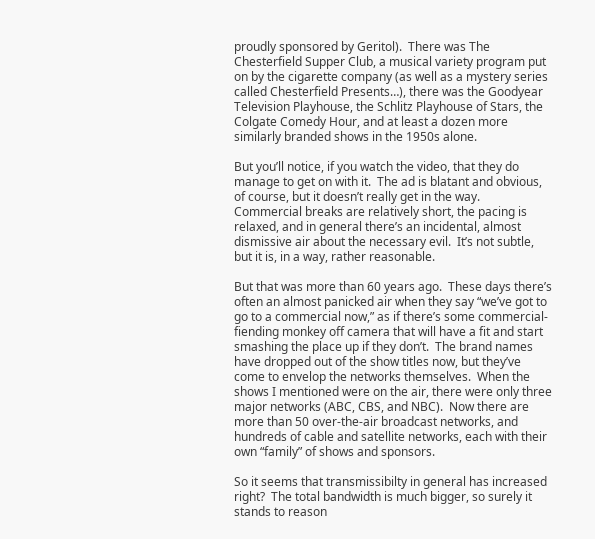proudly sponsored by Geritol).  There was The Chesterfield Supper Club, a musical variety program put on by the cigarette company (as well as a mystery series called Chesterfield Presents…), there was the Goodyear Television Playhouse, the Schlitz Playhouse of Stars, the Colgate Comedy Hour, and at least a dozen more similarly branded shows in the 1950s alone.

But you’ll notice, if you watch the video, that they do manage to get on with it.  The ad is blatant and obvious, of course, but it doesn’t really get in the way.  Commercial breaks are relatively short, the pacing is relaxed, and in general there’s an incidental, almost dismissive air about the necessary evil.  It’s not subtle, but it is, in a way, rather reasonable.

But that was more than 60 years ago.  These days there’s often an almost panicked air when they say “we’ve got to go to a commercial now,” as if there’s some commercial-fiending monkey off camera that will have a fit and start smashing the place up if they don’t.  The brand names have dropped out of the show titles now, but they’ve come to envelop the networks themselves.  When the shows I mentioned were on the air, there were only three major networks (ABC, CBS, and NBC).  Now there are more than 50 over-the-air broadcast networks, and hundreds of cable and satellite networks, each with their own “family” of shows and sponsors.

So it seems that transmissibilty in general has increased right?  The total bandwidth is much bigger, so surely it stands to reason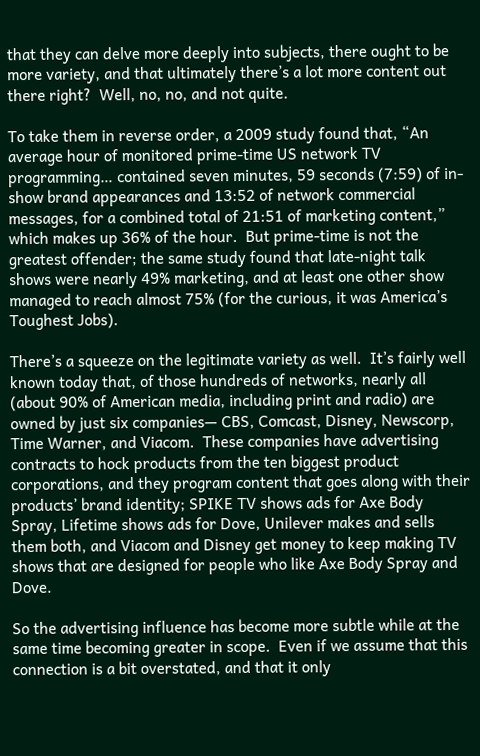that they can delve more deeply into subjects, there ought to be more variety, and that ultimately there’s a lot more content out there right?  Well, no, no, and not quite.

To take them in reverse order, a 2009 study found that, “An average hour of monitored prime-time US network TV programming… contained seven minutes, 59 seconds (7:59) of in-show brand appearances and 13:52 of network commercial messages, for a combined total of 21:51 of marketing content,” which makes up 36% of the hour.  But prime-time is not the greatest offender; the same study found that late-night talk shows were nearly 49% marketing, and at least one other show managed to reach almost 75% (for the curious, it was America’s Toughest Jobs).

There’s a squeeze on the legitimate variety as well.  It’s fairly well known today that, of those hundreds of networks, nearly all (about 90% of American media, including print and radio) are owned by just six companies— CBS, Comcast, Disney, Newscorp, Time Warner, and Viacom.  These companies have advertising contracts to hock products from the ten biggest product corporations, and they program content that goes along with their products’ brand identity; SPIKE TV shows ads for Axe Body Spray, Lifetime shows ads for Dove, Unilever makes and sells them both, and Viacom and Disney get money to keep making TV shows that are designed for people who like Axe Body Spray and Dove.

So the advertising influence has become more subtle while at the same time becoming greater in scope.  Even if we assume that this connection is a bit overstated, and that it only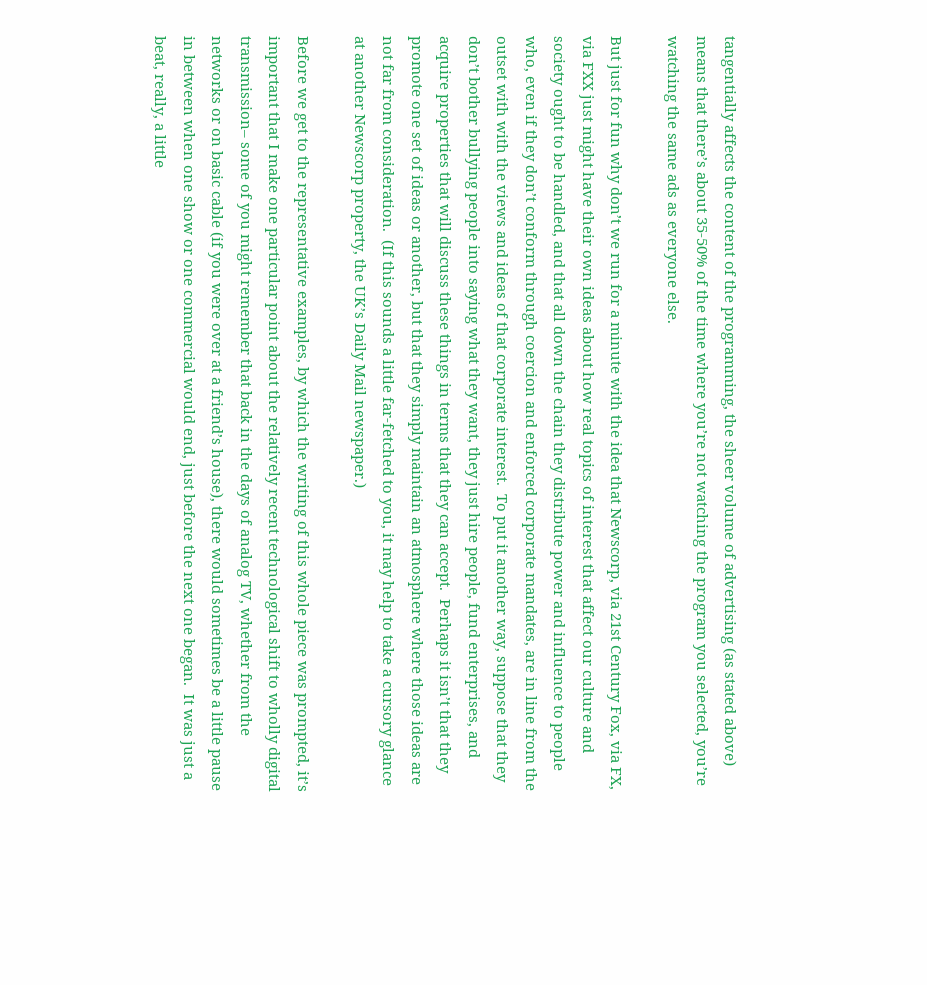tangentially affects the content of the programming, the sheer volume of advertising (as stated above) means that there’s about 35-50% of the time where you’re not watching the program you selected, you’re watching the same ads as everyone else.

But just for fun why don’t we run for a minute with the idea that Newscorp, via 21st Century Fox, via FX, via FXX just might have their own ideas about how real topics of interest that affect our culture and society ought to be handled, and that all down the chain they distribute power and influence to people who, even if they don’t conform through coercion and enforced corporate mandates, are in line from the outset with with the views and ideas of that corporate interest.  To put it another way, suppose that they don’t bother bullying people into saying what they want, they just hire people, fund enterprises, and acquire properties that will discuss these things in terms that they can accept.  Perhaps it isn’t that they promote one set of ideas or another, but that they simply maintain an atmosphere where those ideas are not far from consideration.  (If this sounds a little far-fetched to you, it may help to take a cursory glance at another Newscorp property, the UK’s Daily Mail newspaper.)

Before we get to the representative examples, by which the writing of this whole piece was prompted, it’s important that I make one particular point about the relatively recent technological shift to wholly digital transmission– some of you might remember that back in the days of analog TV, whether from the networks or on basic cable (if you were over at a friend’s house), there would sometimes be a little pause in between when one show or one commercial would end, just before the next one began.  It was just a beat, really, a little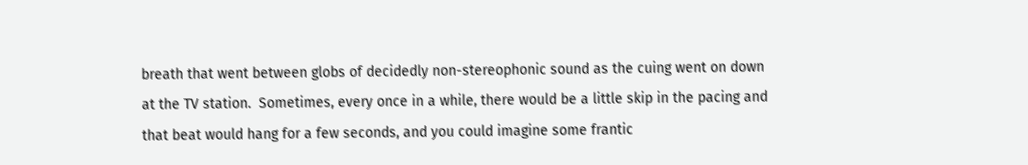breath that went between globs of decidedly non-stereophonic sound as the cuing went on down at the TV station.  Sometimes, every once in a while, there would be a little skip in the pacing and that beat would hang for a few seconds, and you could imagine some frantic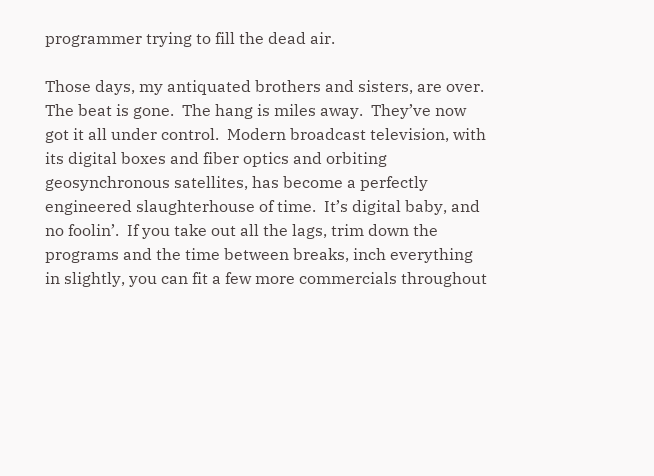programmer trying to fill the dead air.

Those days, my antiquated brothers and sisters, are over.  The beat is gone.  The hang is miles away.  They’ve now got it all under control.  Modern broadcast television, with its digital boxes and fiber optics and orbiting geosynchronous satellites, has become a perfectly engineered slaughterhouse of time.  It’s digital baby, and no foolin’.  If you take out all the lags, trim down the programs and the time between breaks, inch everything in slightly, you can fit a few more commercials throughout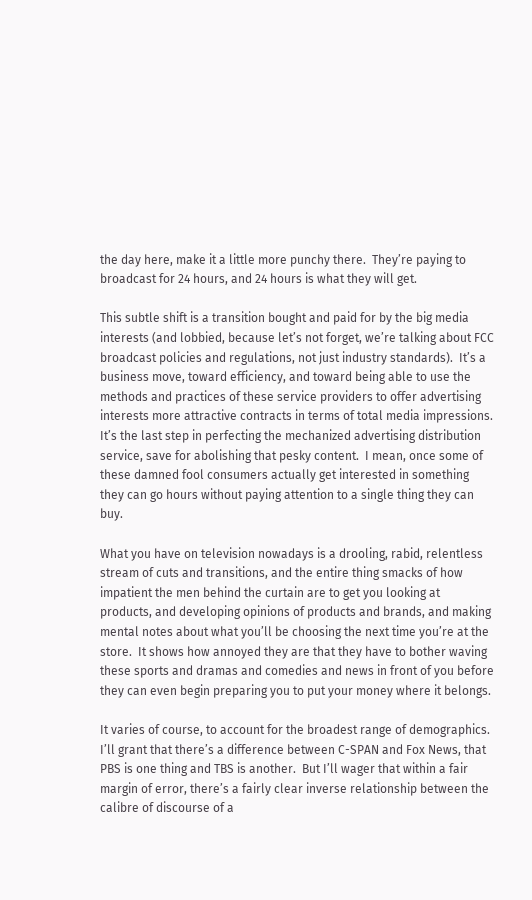the day here, make it a little more punchy there.  They’re paying to broadcast for 24 hours, and 24 hours is what they will get.

This subtle shift is a transition bought and paid for by the big media interests (and lobbied, because let’s not forget, we’re talking about FCC broadcast policies and regulations, not just industry standards).  It’s a business move, toward efficiency, and toward being able to use the methods and practices of these service providers to offer advertising interests more attractive contracts in terms of total media impressions.  It’s the last step in perfecting the mechanized advertising distribution service, save for abolishing that pesky content.  I mean, once some of these damned fool consumers actually get interested in something they can go hours without paying attention to a single thing they can buy.

What you have on television nowadays is a drooling, rabid, relentless stream of cuts and transitions, and the entire thing smacks of how impatient the men behind the curtain are to get you looking at products, and developing opinions of products and brands, and making mental notes about what you’ll be choosing the next time you’re at the store.  It shows how annoyed they are that they have to bother waving these sports and dramas and comedies and news in front of you before they can even begin preparing you to put your money where it belongs.

It varies of course, to account for the broadest range of demographics.  I’ll grant that there’s a difference between C-SPAN and Fox News, that PBS is one thing and TBS is another.  But I’ll wager that within a fair margin of error, there’s a fairly clear inverse relationship between the calibre of discourse of a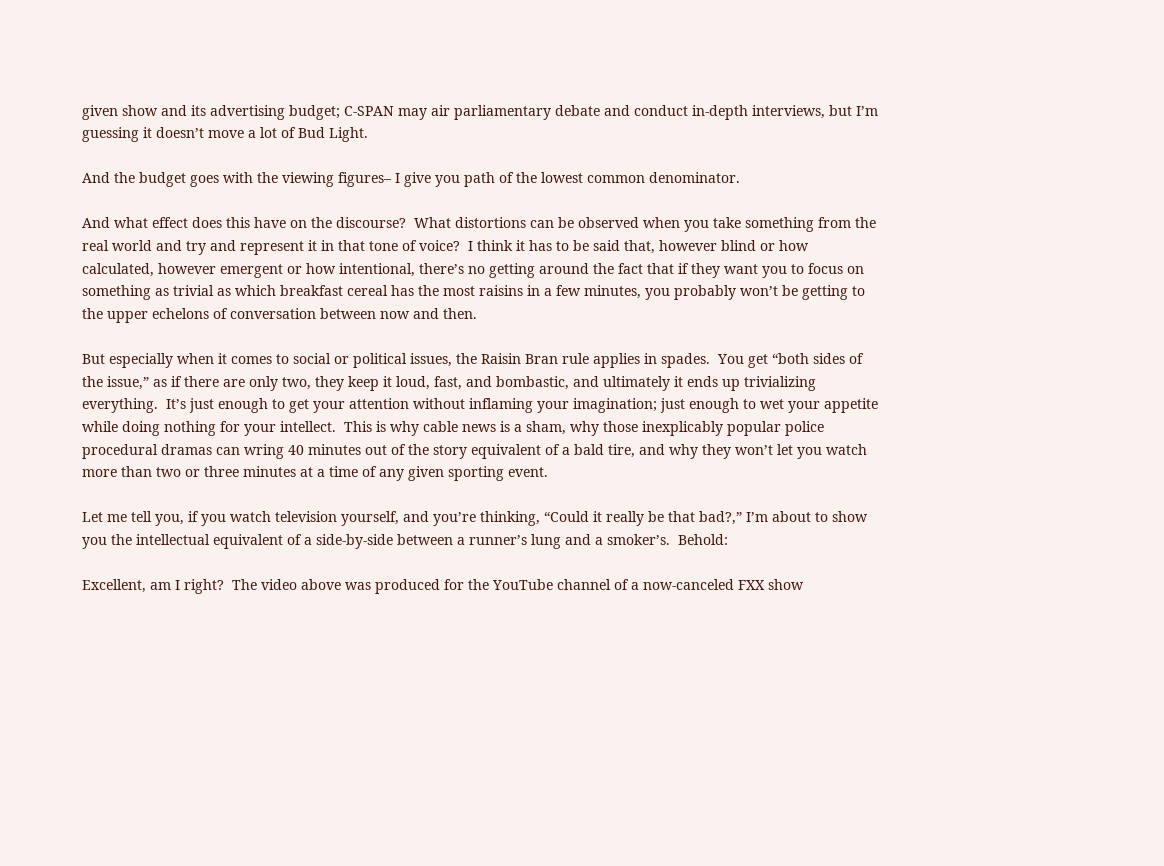given show and its advertising budget; C-SPAN may air parliamentary debate and conduct in-depth interviews, but I’m guessing it doesn’t move a lot of Bud Light.

And the budget goes with the viewing figures– I give you path of the lowest common denominator.

And what effect does this have on the discourse?  What distortions can be observed when you take something from the real world and try and represent it in that tone of voice?  I think it has to be said that, however blind or how calculated, however emergent or how intentional, there’s no getting around the fact that if they want you to focus on something as trivial as which breakfast cereal has the most raisins in a few minutes, you probably won’t be getting to the upper echelons of conversation between now and then.

But especially when it comes to social or political issues, the Raisin Bran rule applies in spades.  You get “both sides of the issue,” as if there are only two, they keep it loud, fast, and bombastic, and ultimately it ends up trivializing everything.  It’s just enough to get your attention without inflaming your imagination; just enough to wet your appetite while doing nothing for your intellect.  This is why cable news is a sham, why those inexplicably popular police procedural dramas can wring 40 minutes out of the story equivalent of a bald tire, and why they won’t let you watch more than two or three minutes at a time of any given sporting event.

Let me tell you, if you watch television yourself, and you’re thinking, “Could it really be that bad?,” I’m about to show you the intellectual equivalent of a side-by-side between a runner’s lung and a smoker’s.  Behold:

Excellent, am I right?  The video above was produced for the YouTube channel of a now-canceled FXX show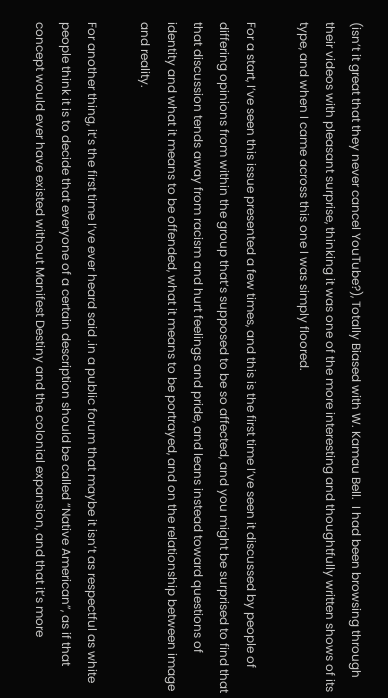(isn’t it great that they never cancel YouTube?), Totally Biased with W. Kamau Bell.  I had been browsing through their videos with pleasant surprise, thinking it was one of the more interesting and thoughtfully written shows of its type, and when I came across this one I was simply floored.

For a start, I’ve seen this issue presented a few times, and this is the first time I’ve seen it discussed by people of differing opinions from within the group that’s supposed to be so affected, and you might be surprised to find that that discussion tends away from racism and hurt feelings and pride, and leans instead toward questions of identity and what it means to be offended, what it means to be portrayed, and on the relationship between image and reality.

For another thing, it’s the first time I’ve ever heard said .in a public forum that maybe it isn’t as respectful as white people think it is to decide that everyone of a certain description should be called “Native American”, as if that concept would ever have existed without Manifest Destiny and the colonial expansion, and that it’s more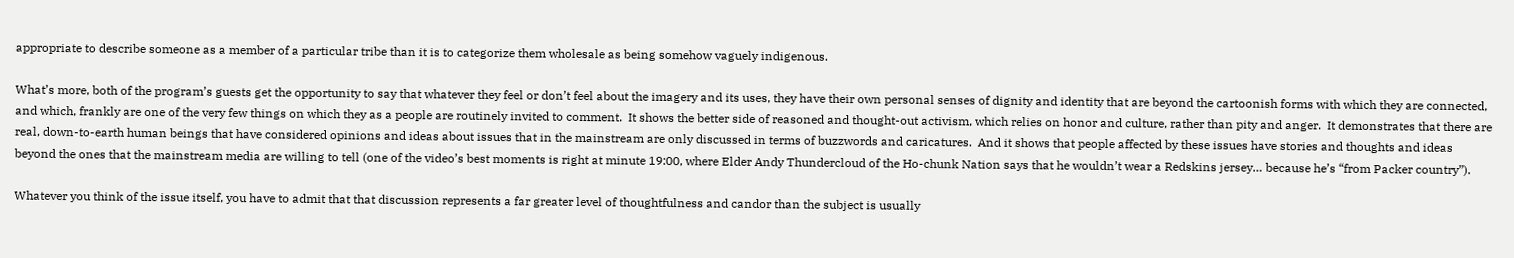appropriate to describe someone as a member of a particular tribe than it is to categorize them wholesale as being somehow vaguely indigenous.

What’s more, both of the program’s guests get the opportunity to say that whatever they feel or don’t feel about the imagery and its uses, they have their own personal senses of dignity and identity that are beyond the cartoonish forms with which they are connected, and which, frankly are one of the very few things on which they as a people are routinely invited to comment.  It shows the better side of reasoned and thought-out activism, which relies on honor and culture, rather than pity and anger.  It demonstrates that there are real, down-to-earth human beings that have considered opinions and ideas about issues that in the mainstream are only discussed in terms of buzzwords and caricatures.  And it shows that people affected by these issues have stories and thoughts and ideas beyond the ones that the mainstream media are willing to tell (one of the video’s best moments is right at minute 19:00, where Elder Andy Thundercloud of the Ho-chunk Nation says that he wouldn’t wear a Redskins jersey… because he’s “from Packer country”).

Whatever you think of the issue itself, you have to admit that that discussion represents a far greater level of thoughtfulness and candor than the subject is usually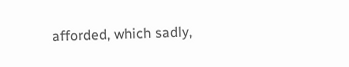afforded, which sadly,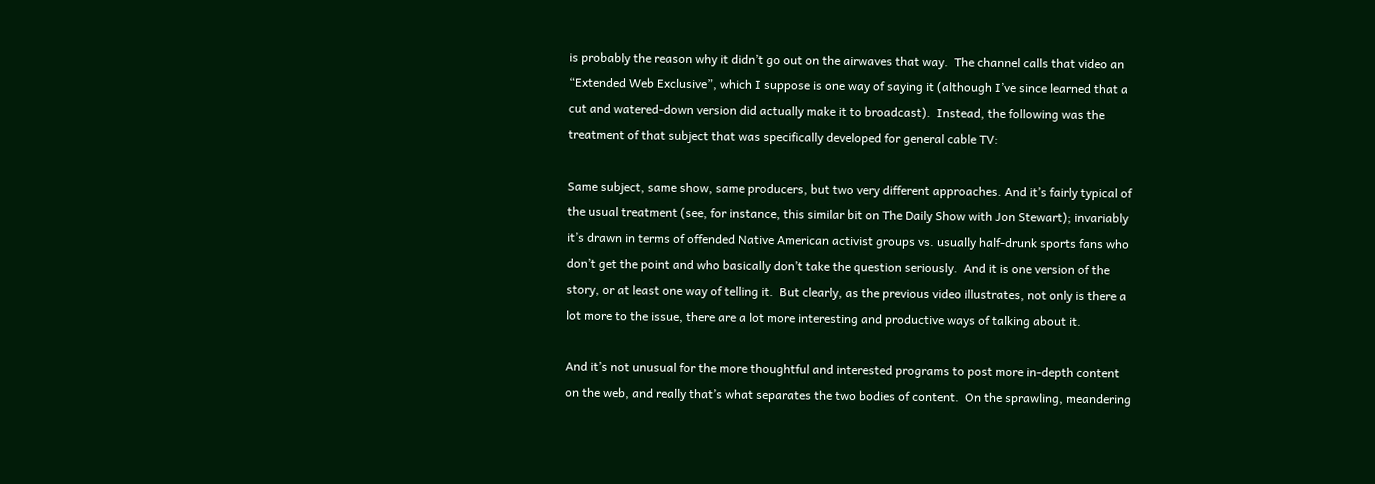is probably the reason why it didn’t go out on the airwaves that way.  The channel calls that video an “Extended Web Exclusive”, which I suppose is one way of saying it (although I’ve since learned that a cut and watered-down version did actually make it to broadcast).  Instead, the following was the treatment of that subject that was specifically developed for general cable TV:

Same subject, same show, same producers, but two very different approaches. And it’s fairly typical of the usual treatment (see, for instance, this similar bit on The Daily Show with Jon Stewart); invariably it’s drawn in terms of offended Native American activist groups vs. usually half-drunk sports fans who don’t get the point and who basically don’t take the question seriously.  And it is one version of the story, or at least one way of telling it.  But clearly, as the previous video illustrates, not only is there a lot more to the issue, there are a lot more interesting and productive ways of talking about it.

And it’s not unusual for the more thoughtful and interested programs to post more in-depth content on the web, and really that’s what separates the two bodies of content.  On the sprawling, meandering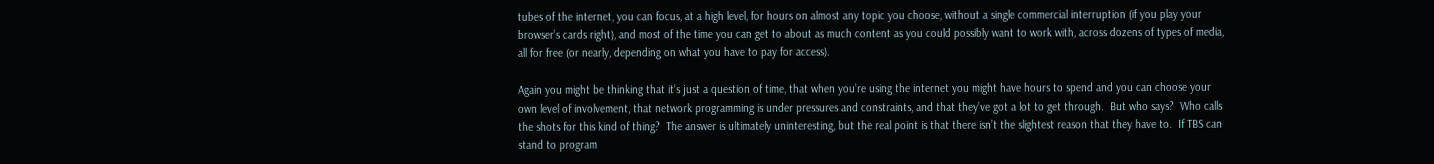tubes of the internet, you can focus, at a high level, for hours on almost any topic you choose, without a single commercial interruption (if you play your browser’s cards right), and most of the time you can get to about as much content as you could possibly want to work with, across dozens of types of media, all for free (or nearly, depending on what you have to pay for access).

Again you might be thinking that it’s just a question of time, that when you’re using the internet you might have hours to spend and you can choose your own level of involvement, that network programming is under pressures and constraints, and that they’ve got a lot to get through.  But who says?  Who calls the shots for this kind of thing?  The answer is ultimately uninteresting, but the real point is that there isn’t the slightest reason that they have to.  If TBS can stand to program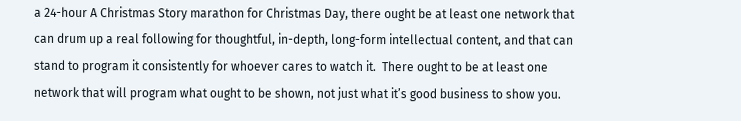a 24-hour A Christmas Story marathon for Christmas Day, there ought be at least one network that can drum up a real following for thoughtful, in-depth, long-form intellectual content, and that can stand to program it consistently for whoever cares to watch it.  There ought to be at least one network that will program what ought to be shown, not just what it’s good business to show you.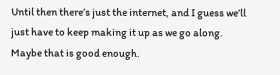Until then there’s just the internet, and I guess we’ll just have to keep making it up as we go along.  Maybe that is good enough.